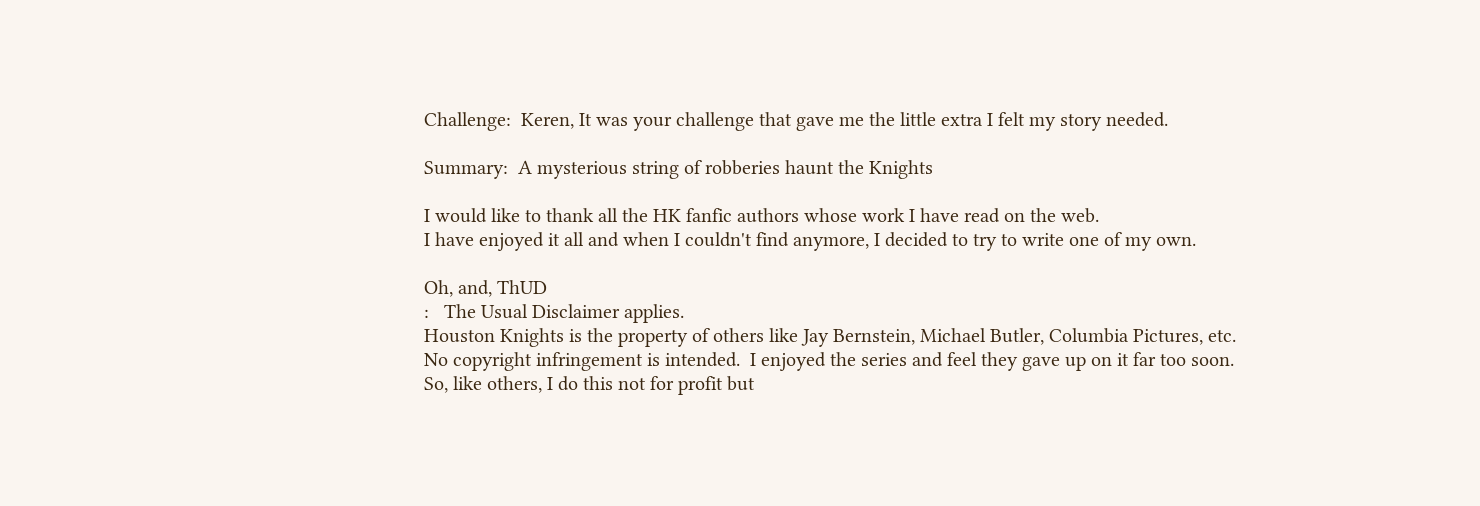Challenge:  Keren, It was your challenge that gave me the little extra I felt my story needed.

Summary:  A mysterious string of robberies haunt the Knights

I would like to thank all the HK fanfic authors whose work I have read on the web.
I have enjoyed it all and when I couldn't find anymore, I decided to try to write one of my own.

Oh, and, ThUD
:   The Usual Disclaimer applies.
Houston Knights is the property of others like Jay Bernstein, Michael Butler, Columbia Pictures, etc.
No copyright infringement is intended.  I enjoyed the series and feel they gave up on it far too soon.
So, like others, I do this not for profit but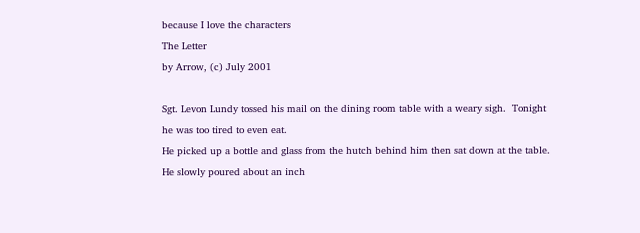because I love the characters
The Letter
by Arrow, (c) July 2001

Sgt. Levon Lundy tossed his mail on the dining room table with a weary sigh.  Tonight he was too tired to even eat.
He picked up a bottle and glass from the hutch behind him then sat down at the table.  He slowly poured about an inch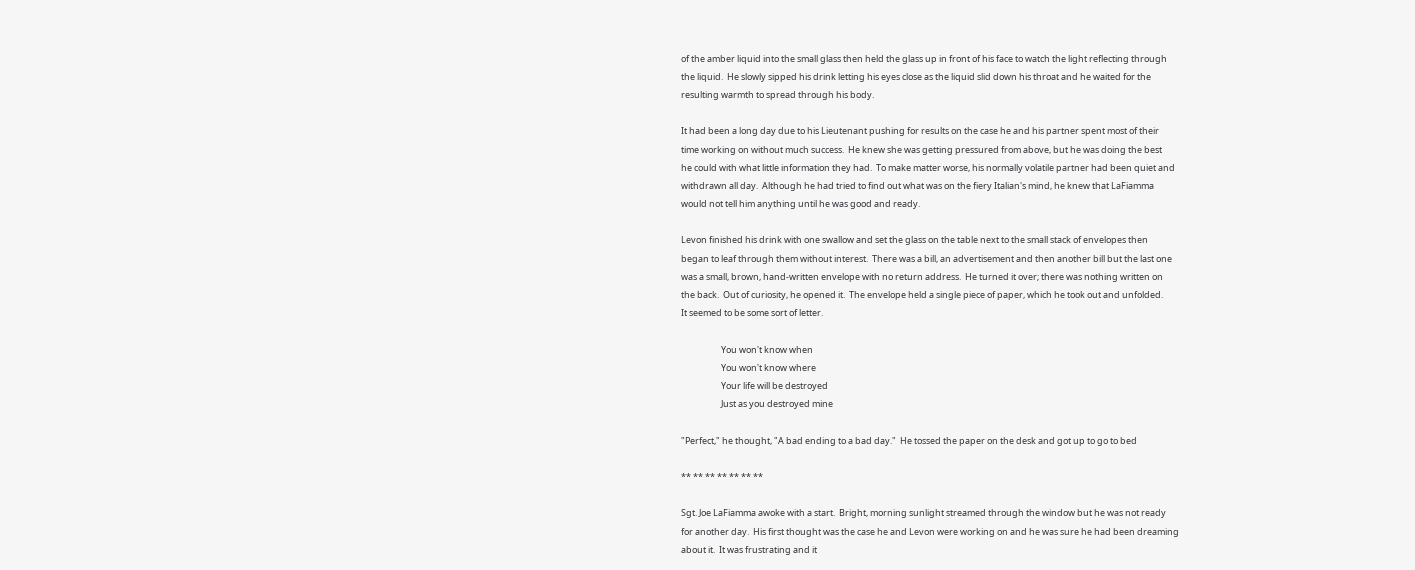of the amber liquid into the small glass then held the glass up in front of his face to watch the light reflecting through
the liquid.  He slowly sipped his drink letting his eyes close as the liquid slid down his throat and he waited for the
resulting warmth to spread through his body.

It had been a long day due to his Lieutenant pushing for results on the case he and his partner spent most of their
time working on without much success.  He knew she was getting pressured from above, but he was doing the best
he could with what little information they had.  To make matter worse, his normally volatile partner had been quiet and
withdrawn all day.  Although he had tried to find out what was on the fiery Italian's mind, he knew that LaFiamma
would not tell him anything until he was good and ready.

Levon finished his drink with one swallow and set the glass on the table next to the small stack of envelopes then
began to leaf through them without interest.  There was a bill, an advertisement and then another bill but the last one
was a small, brown, hand-written envelope with no return address.  He turned it over; there was nothing written on
the back.  Out of curiosity, he opened it.  The envelope held a single piece of paper, which he took out and unfolded.
It seemed to be some sort of letter.

                    You won't know when
                    You won't know where
                    Your life will be destroyed
                    Just as you destroyed mine

"Perfect," he thought, "A bad ending to a bad day."  He tossed the paper on the desk and got up to go to bed

** ** ** ** ** ** **

Sgt. Joe LaFiamma awoke with a start.  Bright, morning sunlight streamed through the window but he was not ready
for another day.  His first thought was the case he and Levon were working on and he was sure he had been dreaming
about it.  It was frustrating and it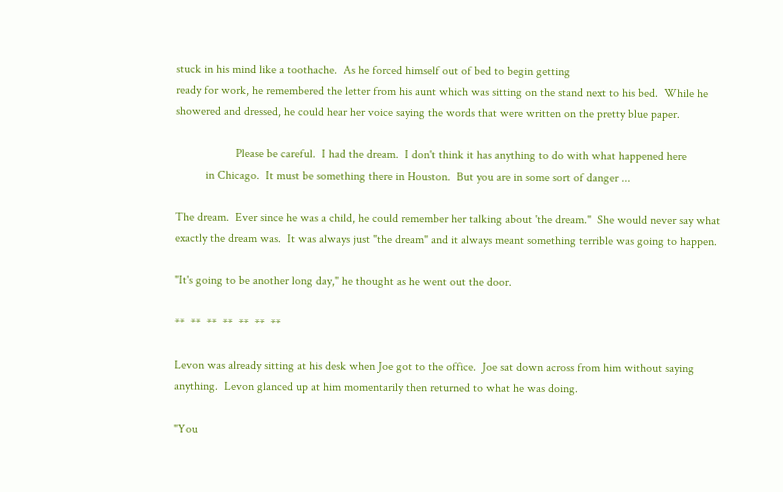stuck in his mind like a toothache.  As he forced himself out of bed to begin getting
ready for work, he remembered the letter from his aunt which was sitting on the stand next to his bed.  While he
showered and dressed, he could hear her voice saying the words that were written on the pretty blue paper.

                    Please be careful.  I had the dream.  I don't think it has anything to do with what happened here
          in Chicago.  It must be something there in Houston.  But you are in some sort of danger ...

The dream.  Ever since he was a child, he could remember her talking about 'the dream."  She would never say what
exactly the dream was.  It was always just "the dream" and it always meant something terrible was going to happen.

"It's going to be another long day," he thought as he went out the door.

**  **  **  **  **  **  **

Levon was already sitting at his desk when Joe got to the office.  Joe sat down across from him without saying
anything.  Levon glanced up at him momentarily then returned to what he was doing.

"You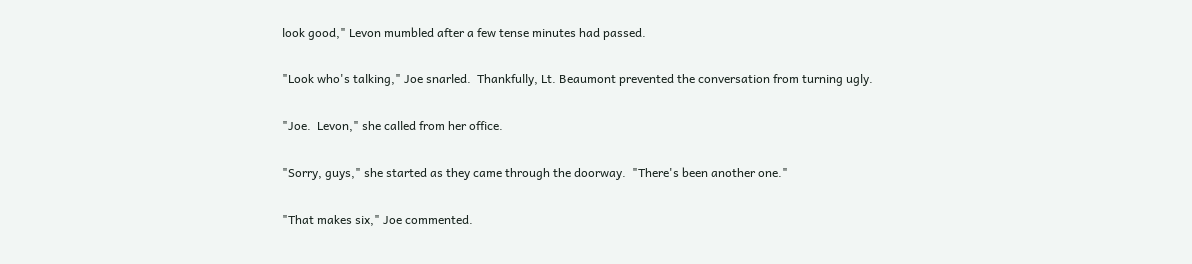look good," Levon mumbled after a few tense minutes had passed.

"Look who's talking," Joe snarled.  Thankfully, Lt. Beaumont prevented the conversation from turning ugly.

"Joe.  Levon," she called from her office.

"Sorry, guys," she started as they came through the doorway.  "There's been another one."

"That makes six," Joe commented.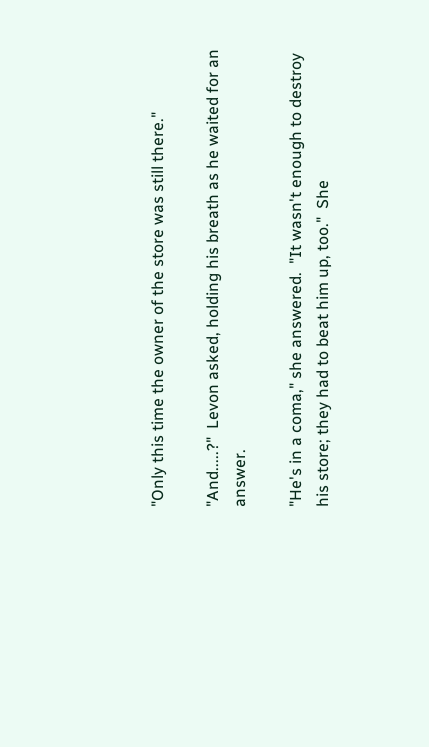"Only this time the owner of the store was still there."

"And.....?"  Levon asked, holding his breath as he waited for an answer.

"He's in a coma," she answered.  "It wasn't enough to destroy his store; they had to beat him up, too."  She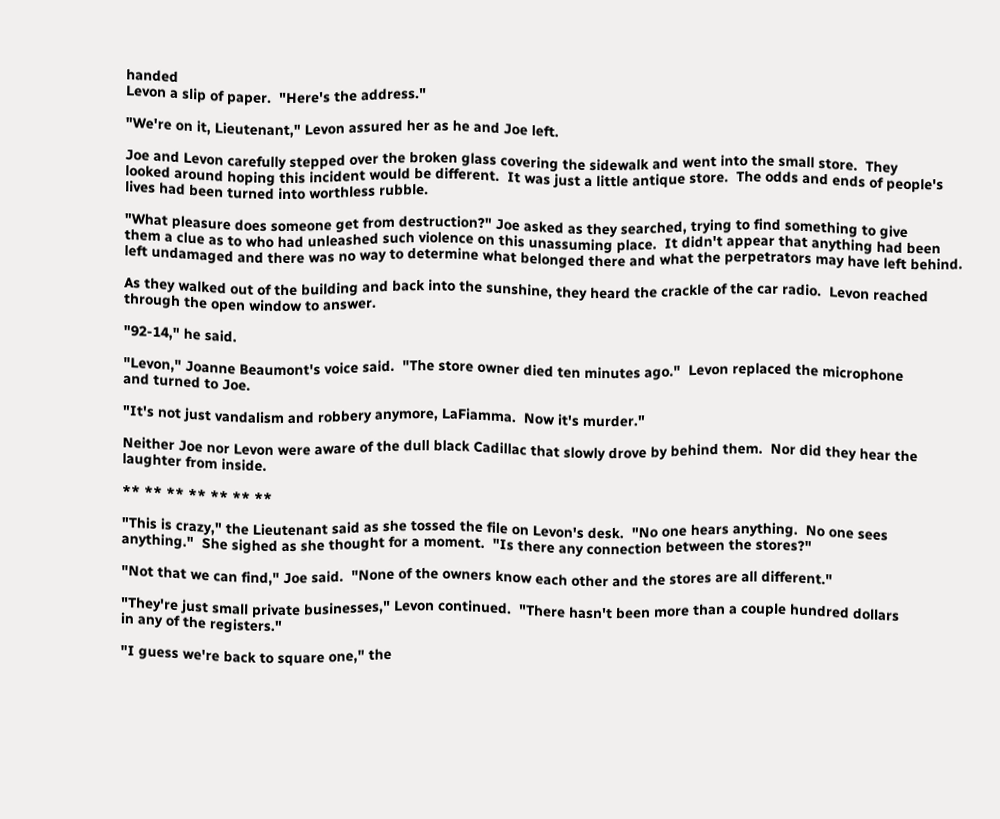handed
Levon a slip of paper.  "Here's the address."

"We're on it, Lieutenant," Levon assured her as he and Joe left.

Joe and Levon carefully stepped over the broken glass covering the sidewalk and went into the small store.  They
looked around hoping this incident would be different.  It was just a little antique store.  The odds and ends of people's
lives had been turned into worthless rubble.

"What pleasure does someone get from destruction?" Joe asked as they searched, trying to find something to give
them a clue as to who had unleashed such violence on this unassuming place.  It didn't appear that anything had been
left undamaged and there was no way to determine what belonged there and what the perpetrators may have left behind.

As they walked out of the building and back into the sunshine, they heard the crackle of the car radio.  Levon reached
through the open window to answer.

"92-14," he said.

"Levon," Joanne Beaumont's voice said.  "The store owner died ten minutes ago."  Levon replaced the microphone
and turned to Joe.

"It's not just vandalism and robbery anymore, LaFiamma.  Now it's murder."

Neither Joe nor Levon were aware of the dull black Cadillac that slowly drove by behind them.  Nor did they hear the
laughter from inside.

** ** ** ** ** ** **

"This is crazy," the Lieutenant said as she tossed the file on Levon's desk.  "No one hears anything.  No one sees
anything."  She sighed as she thought for a moment.  "Is there any connection between the stores?"

"Not that we can find," Joe said.  "None of the owners know each other and the stores are all different."

"They're just small private businesses," Levon continued.  "There hasn't been more than a couple hundred dollars
in any of the registers."

"I guess we're back to square one," the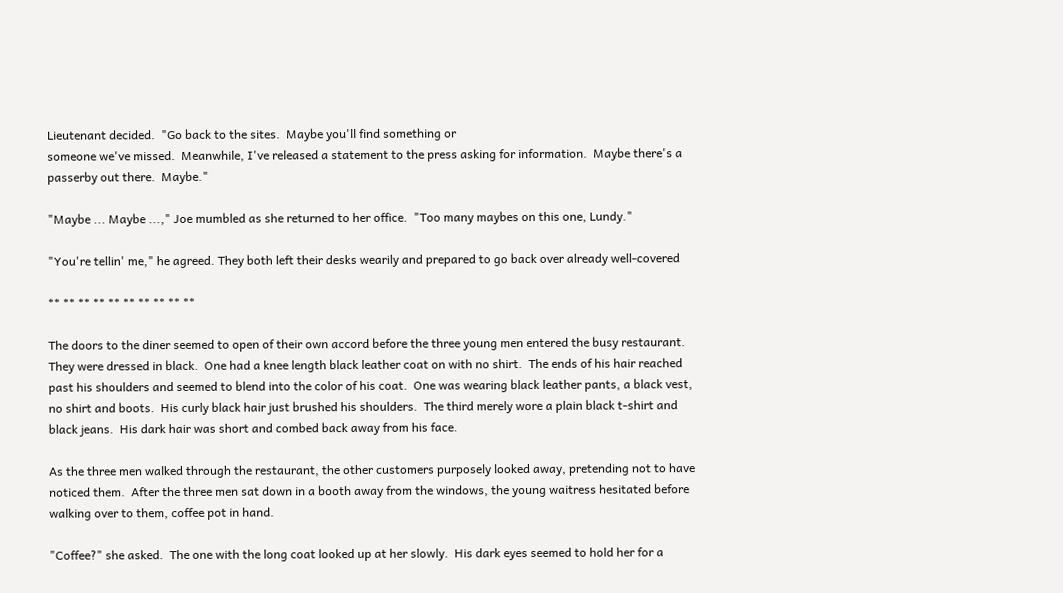Lieutenant decided.  "Go back to the sites.  Maybe you'll find something or
someone we've missed.  Meanwhile, I've released a statement to the press asking for information.  Maybe there's a
passerby out there.  Maybe."

"Maybe ... Maybe ...," Joe mumbled as she returned to her office.  "Too many maybes on this one, Lundy."

"You're tellin' me," he agreed. They both left their desks wearily and prepared to go back over already well-covered

** ** ** ** ** ** ** ** ** **

The doors to the diner seemed to open of their own accord before the three young men entered the busy restaurant.
They were dressed in black.  One had a knee length black leather coat on with no shirt.  The ends of his hair reached
past his shoulders and seemed to blend into the color of his coat.  One was wearing black leather pants, a black vest,
no shirt and boots.  His curly black hair just brushed his shoulders.  The third merely wore a plain black t-shirt and
black jeans.  His dark hair was short and combed back away from his face.

As the three men walked through the restaurant, the other customers purposely looked away, pretending not to have
noticed them.  After the three men sat down in a booth away from the windows, the young waitress hesitated before
walking over to them, coffee pot in hand.

"Coffee?" she asked.  The one with the long coat looked up at her slowly.  His dark eyes seemed to hold her for a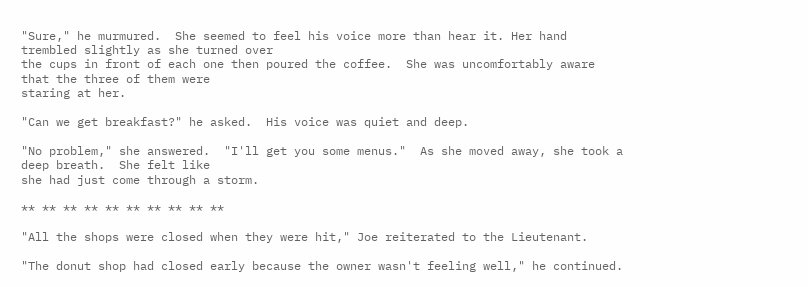"Sure," he murmured.  She seemed to feel his voice more than hear it. Her hand trembled slightly as she turned over
the cups in front of each one then poured the coffee.  She was uncomfortably aware that the three of them were
staring at her.

"Can we get breakfast?" he asked.  His voice was quiet and deep.

"No problem," she answered.  "I'll get you some menus."  As she moved away, she took a deep breath.  She felt like
she had just come through a storm.

** ** ** ** ** ** ** ** ** **

"All the shops were closed when they were hit," Joe reiterated to the Lieutenant.

"The donut shop had closed early because the owner wasn't feeling well," he continued.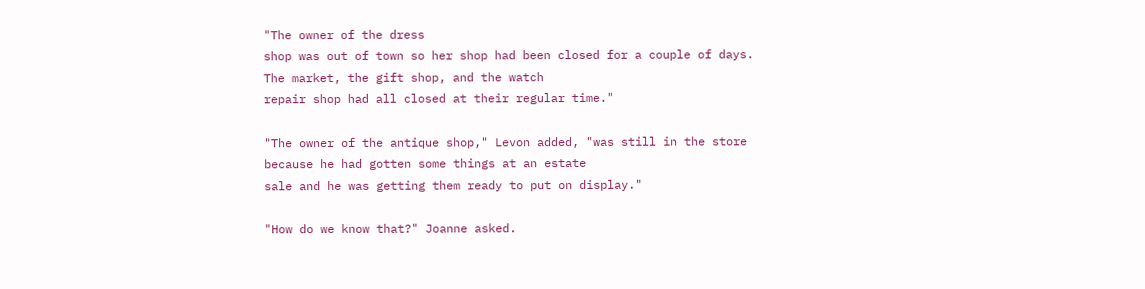"The owner of the dress
shop was out of town so her shop had been closed for a couple of days.  The market, the gift shop, and the watch
repair shop had all closed at their regular time."

"The owner of the antique shop," Levon added, "was still in the store because he had gotten some things at an estate
sale and he was getting them ready to put on display."

"How do we know that?" Joanne asked.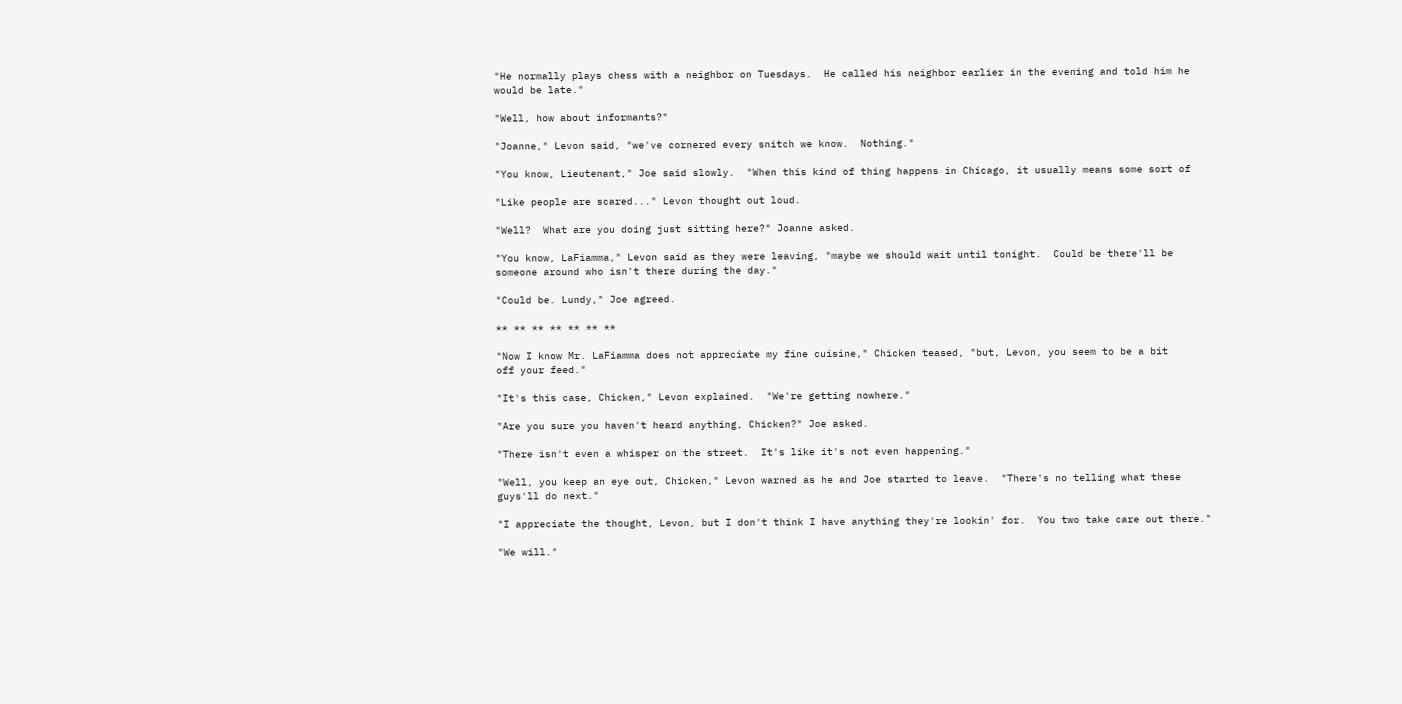"He normally plays chess with a neighbor on Tuesdays.  He called his neighbor earlier in the evening and told him he
would be late."

"Well, how about informants?"

"Joanne," Levon said, "we've cornered every snitch we know.  Nothing."

"You know, Lieutenant," Joe said slowly.  "When this kind of thing happens in Chicago, it usually means some sort of

"Like people are scared..." Levon thought out loud.

"Well?  What are you doing just sitting here?" Joanne asked.

"You know, LaFiamma," Levon said as they were leaving, "maybe we should wait until tonight.  Could be there'll be
someone around who isn't there during the day."

"Could be. Lundy," Joe agreed.

** ** ** ** ** ** **

"Now I know Mr. LaFiamma does not appreciate my fine cuisine," Chicken teased, "but, Levon, you seem to be a bit
off your feed."

"It's this case, Chicken," Levon explained.  "We're getting nowhere."

"Are you sure you haven't heard anything, Chicken?" Joe asked.

"There isn't even a whisper on the street.  It's like it's not even happening."

"Well, you keep an eye out, Chicken," Levon warned as he and Joe started to leave.  "There's no telling what these
guys'll do next."

"I appreciate the thought, Levon, but I don't think I have anything they're lookin' for.  You two take care out there."

"We will."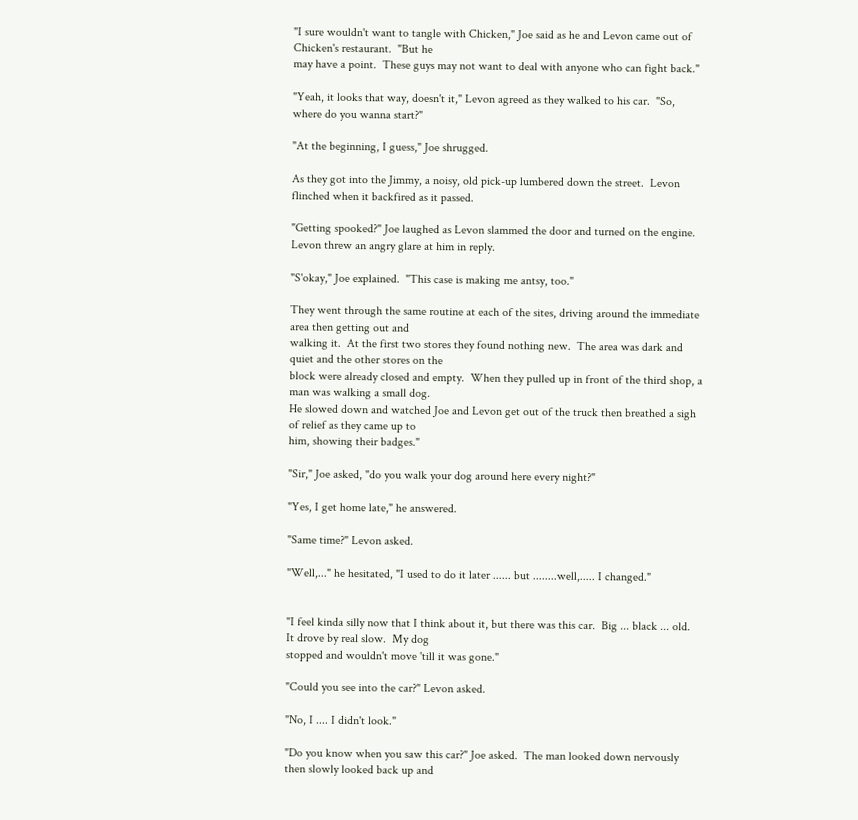"I sure wouldn't want to tangle with Chicken," Joe said as he and Levon came out of Chicken's restaurant.  "But he
may have a point.  These guys may not want to deal with anyone who can fight back."

"Yeah, it looks that way, doesn't it," Levon agreed as they walked to his car.  "So, where do you wanna start?"

"At the beginning, I guess," Joe shrugged.

As they got into the Jimmy, a noisy, old pick-up lumbered down the street.  Levon flinched when it backfired as it passed.

"Getting spooked?" Joe laughed as Levon slammed the door and turned on the engine.  Levon threw an angry glare at him in reply.

"S'okay," Joe explained.  "This case is making me antsy, too."

They went through the same routine at each of the sites, driving around the immediate area then getting out and
walking it.  At the first two stores they found nothing new.  The area was dark and quiet and the other stores on the
block were already closed and empty.  When they pulled up in front of the third shop, a man was walking a small dog.
He slowed down and watched Joe and Levon get out of the truck then breathed a sigh of relief as they came up to
him, showing their badges."

"Sir," Joe asked, "do you walk your dog around here every night?"

"Yes, I get home late," he answered.

"Same time?" Levon asked.

"Well,..." he hesitated, "I used to do it later ...... but ........well,..... I changed."


"I feel kinda silly now that I think about it, but there was this car.  Big ... black ... old.  It drove by real slow.  My dog
stopped and wouldn't move 'till it was gone."

"Could you see into the car?" Levon asked.

"No, I .... I didn't look."

"Do you know when you saw this car?" Joe asked.  The man looked down nervously then slowly looked back up and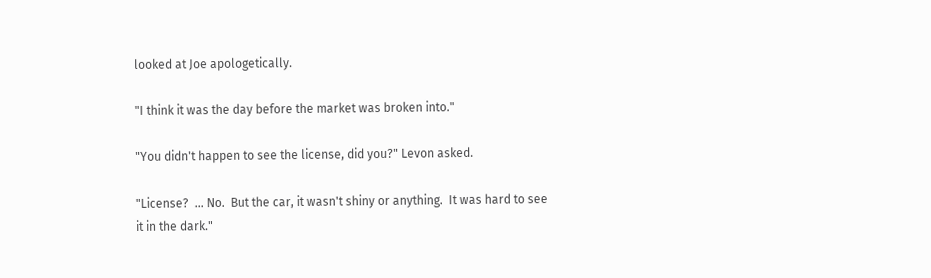looked at Joe apologetically.

"I think it was the day before the market was broken into."

"You didn't happen to see the license, did you?" Levon asked.

"License?  ... No.  But the car, it wasn't shiny or anything.  It was hard to see it in the dark."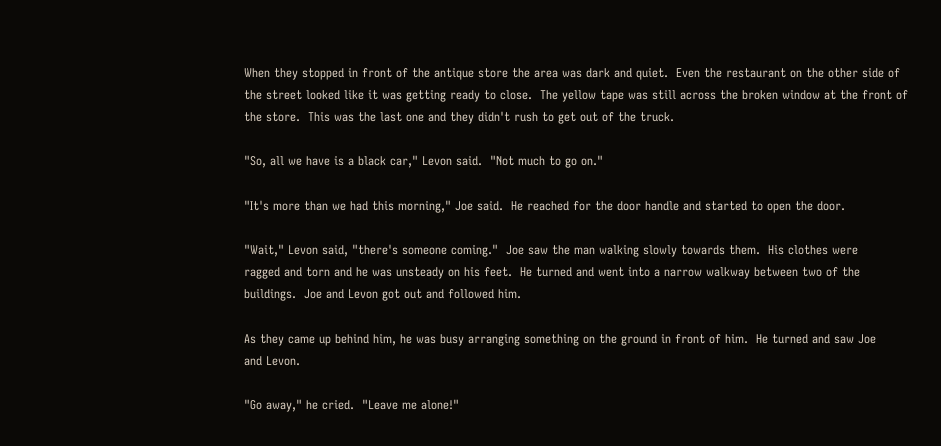When they stopped in front of the antique store the area was dark and quiet.  Even the restaurant on the other side of
the street looked like it was getting ready to close.  The yellow tape was still across the broken window at the front of
the store.  This was the last one and they didn't rush to get out of the truck.

"So, all we have is a black car," Levon said.  "Not much to go on."

"It's more than we had this morning," Joe said.  He reached for the door handle and started to open the door.

"Wait," Levon said, "there's someone coming."  Joe saw the man walking slowly towards them.  His clothes were
ragged and torn and he was unsteady on his feet.  He turned and went into a narrow walkway between two of the
buildings.  Joe and Levon got out and followed him.

As they came up behind him, he was busy arranging something on the ground in front of him.  He turned and saw Joe
and Levon.

"Go away," he cried.  "Leave me alone!"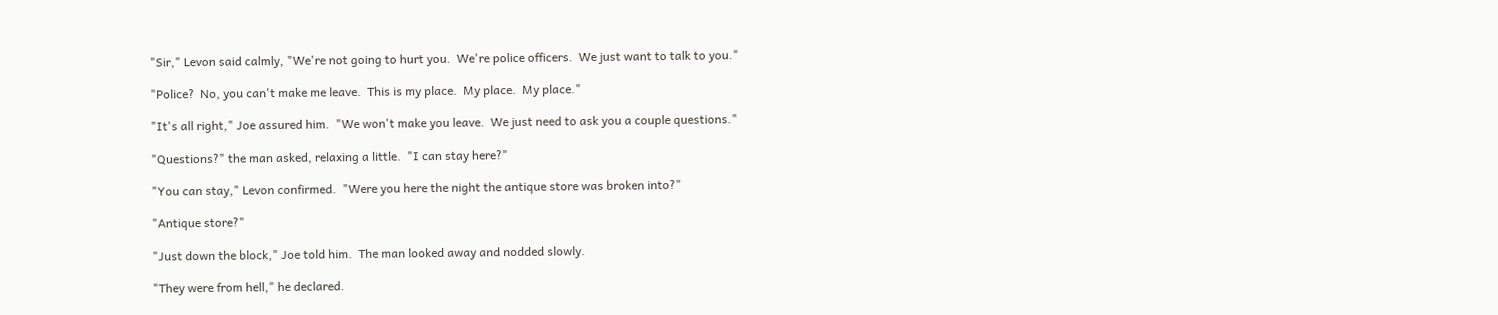"Sir," Levon said calmly, "We're not going to hurt you.  We're police officers.  We just want to talk to you."

"Police?  No, you can't make me leave.  This is my place.  My place.  My place."

"It's all right," Joe assured him.  "We won't make you leave.  We just need to ask you a couple questions."

"Questions?" the man asked, relaxing a little.  "I can stay here?"

"You can stay," Levon confirmed.  "Were you here the night the antique store was broken into?"

"Antique store?"

"Just down the block," Joe told him.  The man looked away and nodded slowly.

"They were from hell," he declared.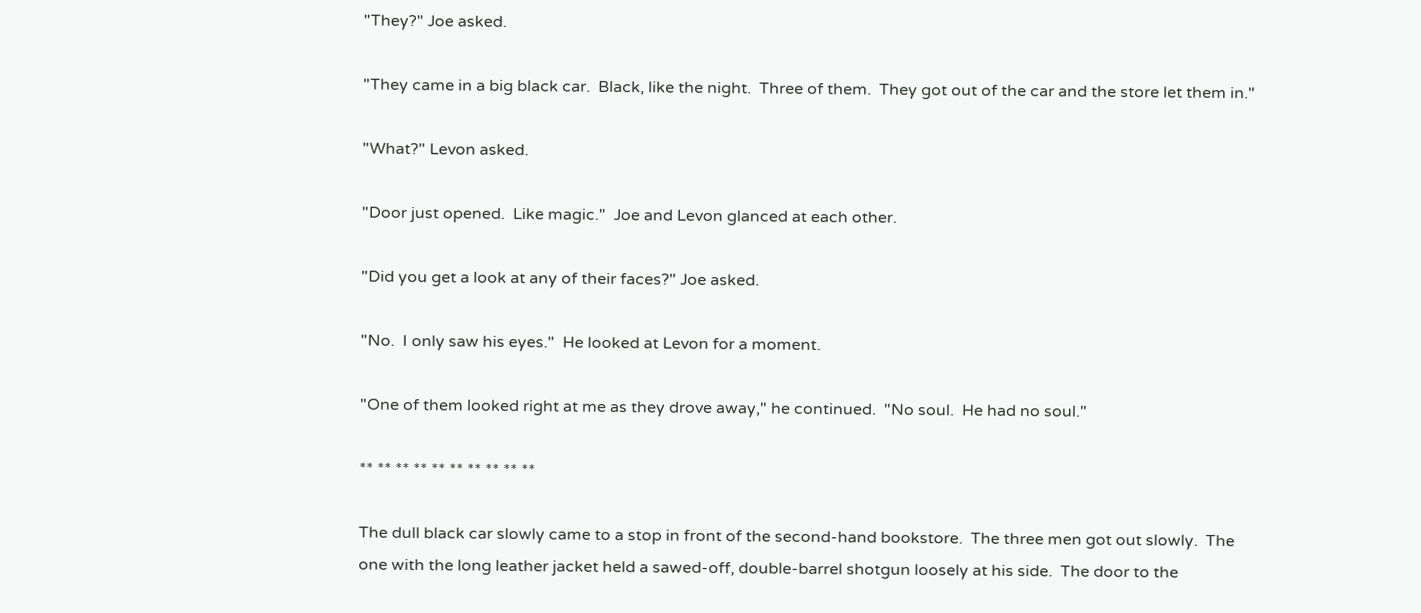"They?" Joe asked.

"They came in a big black car.  Black, like the night.  Three of them.  They got out of the car and the store let them in."

"What?" Levon asked.

"Door just opened.  Like magic."  Joe and Levon glanced at each other.

"Did you get a look at any of their faces?" Joe asked.

"No.  I only saw his eyes."  He looked at Levon for a moment.

"One of them looked right at me as they drove away," he continued.  "No soul.  He had no soul."

** ** ** ** ** ** ** ** ** **

The dull black car slowly came to a stop in front of the second-hand bookstore.  The three men got out slowly.  The
one with the long leather jacket held a sawed-off, double-barrel shotgun loosely at his side.  The door to the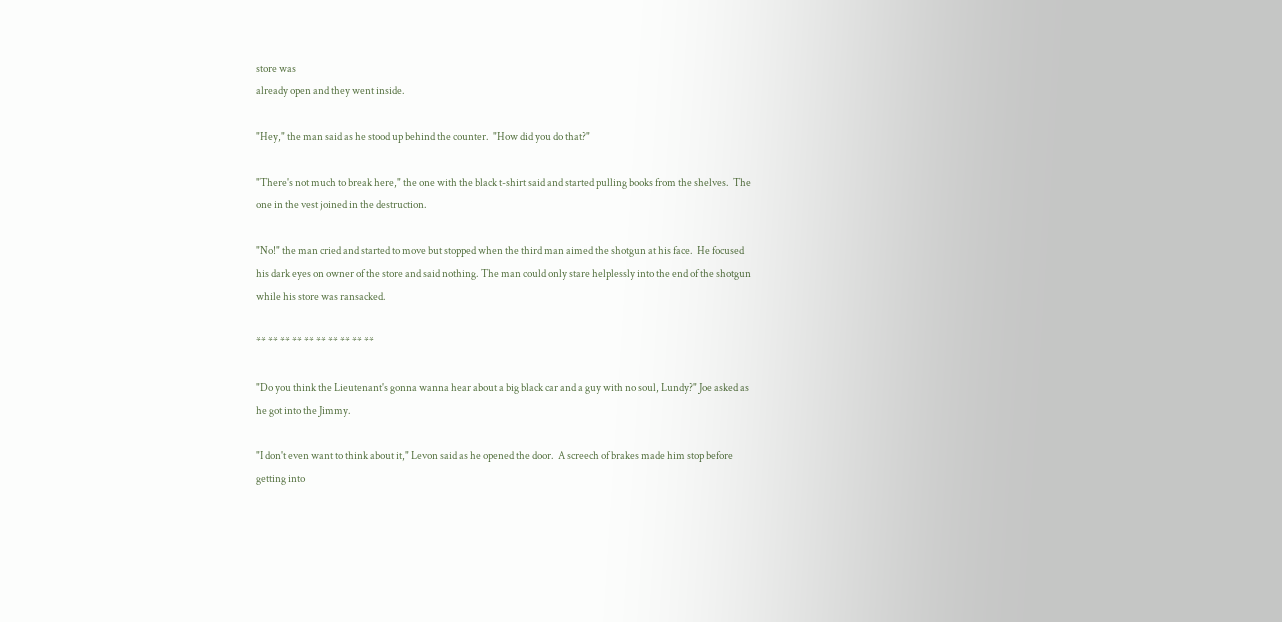store was
already open and they went inside.

"Hey," the man said as he stood up behind the counter.  "How did you do that?"

"There's not much to break here," the one with the black t-shirt said and started pulling books from the shelves.  The
one in the vest joined in the destruction.

"No!" the man cried and started to move but stopped when the third man aimed the shotgun at his face.  He focused
his dark eyes on owner of the store and said nothing. The man could only stare helplessly into the end of the shotgun
while his store was ransacked.

** ** ** ** ** ** ** ** ** **

"Do you think the Lieutenant's gonna wanna hear about a big black car and a guy with no soul, Lundy?" Joe asked as
he got into the Jimmy.

"I don't even want to think about it," Levon said as he opened the door.  A screech of brakes made him stop before
getting into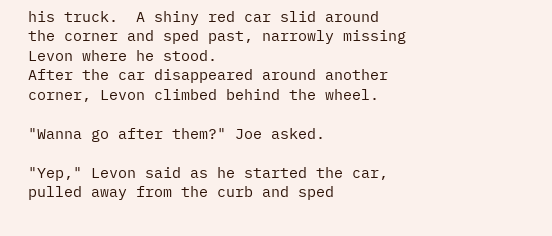his truck.  A shiny red car slid around the corner and sped past, narrowly missing Levon where he stood.
After the car disappeared around another corner, Levon climbed behind the wheel.

"Wanna go after them?" Joe asked.

"Yep," Levon said as he started the car, pulled away from the curb and sped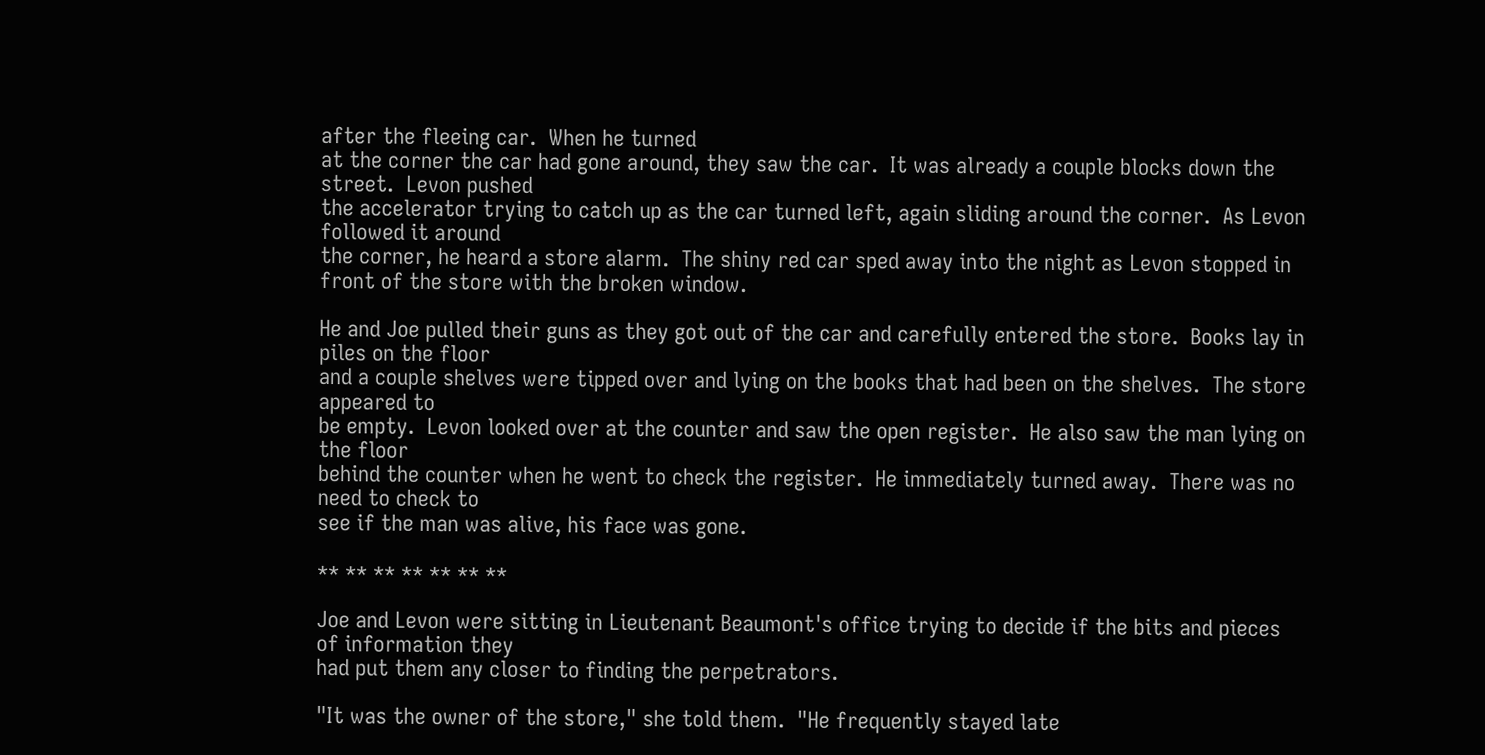after the fleeing car.  When he turned
at the corner the car had gone around, they saw the car.  It was already a couple blocks down the street.  Levon pushed
the accelerator trying to catch up as the car turned left, again sliding around the corner.  As Levon followed it around
the corner, he heard a store alarm.  The shiny red car sped away into the night as Levon stopped in front of the store with the broken window.

He and Joe pulled their guns as they got out of the car and carefully entered the store.  Books lay in piles on the floor
and a couple shelves were tipped over and lying on the books that had been on the shelves.  The store appeared to
be empty.  Levon looked over at the counter and saw the open register.  He also saw the man lying on the floor
behind the counter when he went to check the register.  He immediately turned away.  There was no need to check to
see if the man was alive, his face was gone.

** ** ** ** ** ** **

Joe and Levon were sitting in Lieutenant Beaumont's office trying to decide if the bits and pieces of information they
had put them any closer to finding the perpetrators.

"It was the owner of the store," she told them.  "He frequently stayed late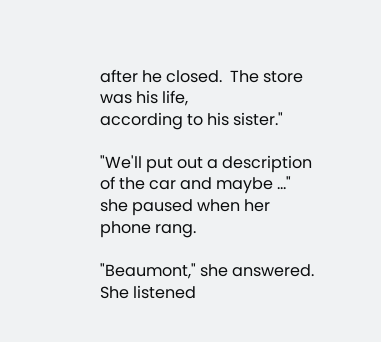after he closed.  The store was his life,
according to his sister."

"We'll put out a description of the car and maybe ..." she paused when her phone rang.

"Beaumont," she answered.  She listened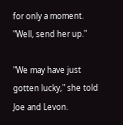for only a moment.  "Well, send her up."

"We may have just gotten lucky," she told Joe and Levon.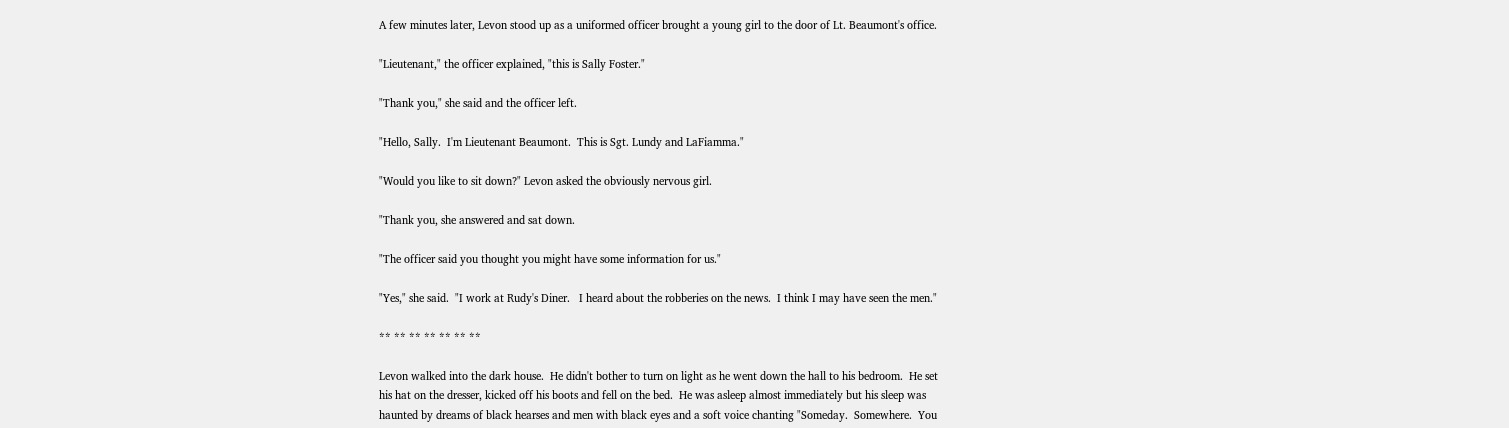A few minutes later, Levon stood up as a uniformed officer brought a young girl to the door of Lt. Beaumont's office.

"Lieutenant," the officer explained, "this is Sally Foster."

"Thank you," she said and the officer left.

"Hello, Sally.  I'm Lieutenant Beaumont.  This is Sgt. Lundy and LaFiamma."

"Would you like to sit down?" Levon asked the obviously nervous girl.

"Thank you, she answered and sat down.

"The officer said you thought you might have some information for us."

"Yes," she said.  "I work at Rudy's Diner.   I heard about the robberies on the news.  I think I may have seen the men."

** ** ** ** ** ** **

Levon walked into the dark house.  He didn't bother to turn on light as he went down the hall to his bedroom.  He set
his hat on the dresser, kicked off his boots and fell on the bed.  He was asleep almost immediately but his sleep was
haunted by dreams of black hearses and men with black eyes and a soft voice chanting "Someday.  Somewhere.  You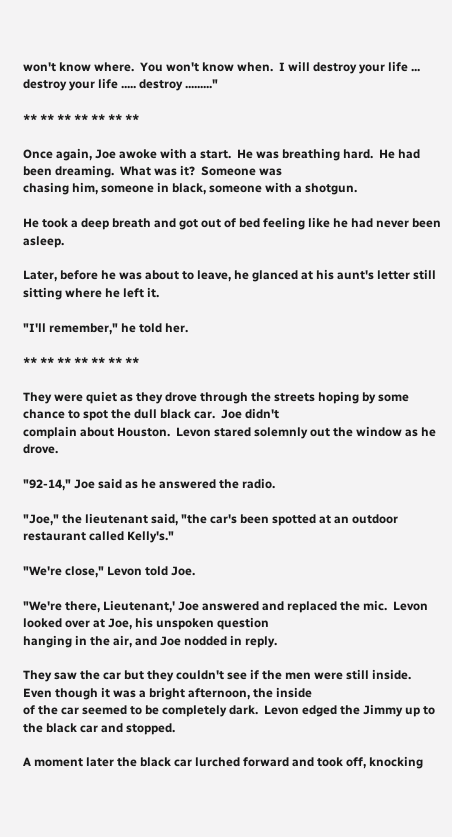won't know where.  You won't know when.  I will destroy your life ... destroy your life ..... destroy ........."

** ** ** ** ** ** **

Once again, Joe awoke with a start.  He was breathing hard.  He had been dreaming.  What was it?  Someone was
chasing him, someone in black, someone with a shotgun.

He took a deep breath and got out of bed feeling like he had never been asleep.

Later, before he was about to leave, he glanced at his aunt's letter still sitting where he left it.

"I'll remember," he told her.

** ** ** ** ** ** **

They were quiet as they drove through the streets hoping by some chance to spot the dull black car.  Joe didn't
complain about Houston.  Levon stared solemnly out the window as he drove.

"92-14," Joe said as he answered the radio.

"Joe," the lieutenant said, "the car's been spotted at an outdoor restaurant called Kelly's."

"We're close," Levon told Joe.

"We're there, Lieutenant,' Joe answered and replaced the mic.  Levon looked over at Joe, his unspoken question
hanging in the air, and Joe nodded in reply.

They saw the car but they couldn't see if the men were still inside.  Even though it was a bright afternoon, the inside
of the car seemed to be completely dark.  Levon edged the Jimmy up to the black car and stopped.

A moment later the black car lurched forward and took off, knocking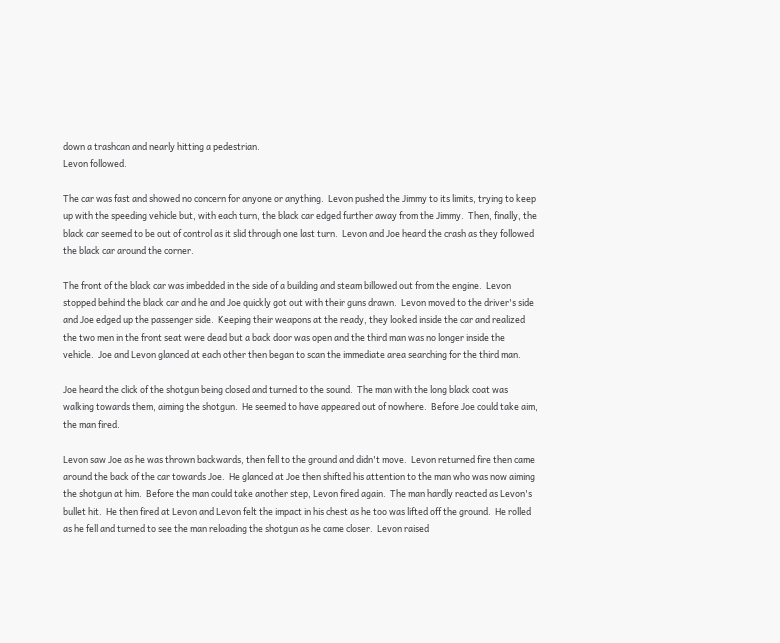down a trashcan and nearly hitting a pedestrian.
Levon followed.

The car was fast and showed no concern for anyone or anything.  Levon pushed the Jimmy to its limits, trying to keep
up with the speeding vehicle but, with each turn, the black car edged further away from the Jimmy.  Then, finally, the
black car seemed to be out of control as it slid through one last turn.  Levon and Joe heard the crash as they followed
the black car around the corner.

The front of the black car was imbedded in the side of a building and steam billowed out from the engine.  Levon
stopped behind the black car and he and Joe quickly got out with their guns drawn.  Levon moved to the driver's side
and Joe edged up the passenger side.  Keeping their weapons at the ready, they looked inside the car and realized
the two men in the front seat were dead but a back door was open and the third man was no longer inside the
vehicle.  Joe and Levon glanced at each other then began to scan the immediate area searching for the third man.

Joe heard the click of the shotgun being closed and turned to the sound.  The man with the long black coat was
walking towards them, aiming the shotgun.  He seemed to have appeared out of nowhere.  Before Joe could take aim,
the man fired.

Levon saw Joe as he was thrown backwards, then fell to the ground and didn't move.  Levon returned fire then came
around the back of the car towards Joe.  He glanced at Joe then shifted his attention to the man who was now aiming
the shotgun at him.  Before the man could take another step, Levon fired again.  The man hardly reacted as Levon's
bullet hit.  He then fired at Levon and Levon felt the impact in his chest as he too was lifted off the ground.  He rolled
as he fell and turned to see the man reloading the shotgun as he came closer.  Levon raised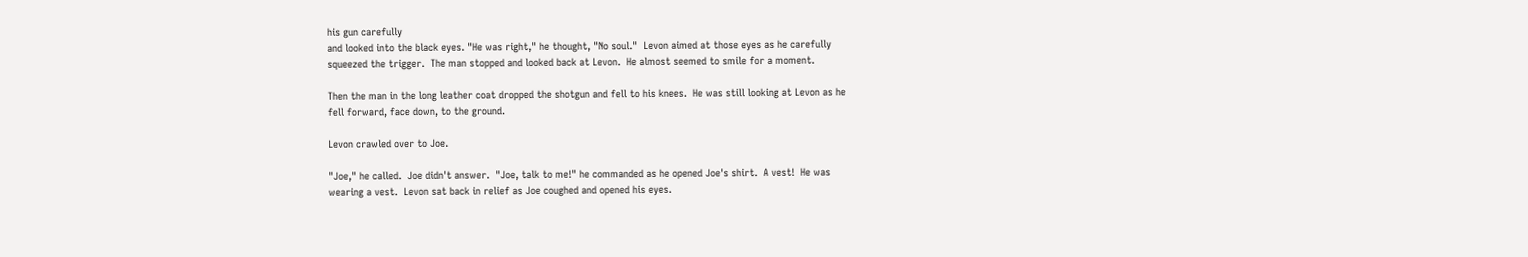his gun carefully
and looked into the black eyes. "He was right," he thought, "No soul."  Levon aimed at those eyes as he carefully
squeezed the trigger.  The man stopped and looked back at Levon.  He almost seemed to smile for a moment.

Then the man in the long leather coat dropped the shotgun and fell to his knees.  He was still looking at Levon as he
fell forward, face down, to the ground.

Levon crawled over to Joe.

"Joe," he called.  Joe didn't answer.  "Joe, talk to me!" he commanded as he opened Joe's shirt.  A vest!  He was
wearing a vest.  Levon sat back in relief as Joe coughed and opened his eyes.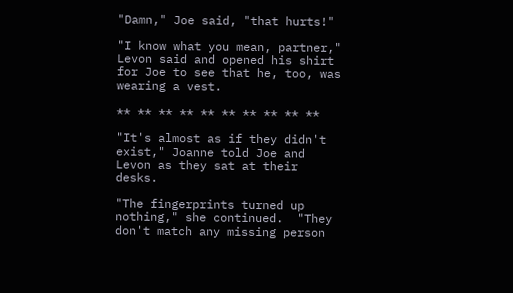"Damn," Joe said, "that hurts!"

"I know what you mean, partner," Levon said and opened his shirt for Joe to see that he, too, was wearing a vest.

** ** ** ** ** ** ** ** ** **

"It's almost as if they didn't exist," Joanne told Joe and Levon as they sat at their desks.

"The fingerprints turned up nothing," she continued.  "They don't match any missing person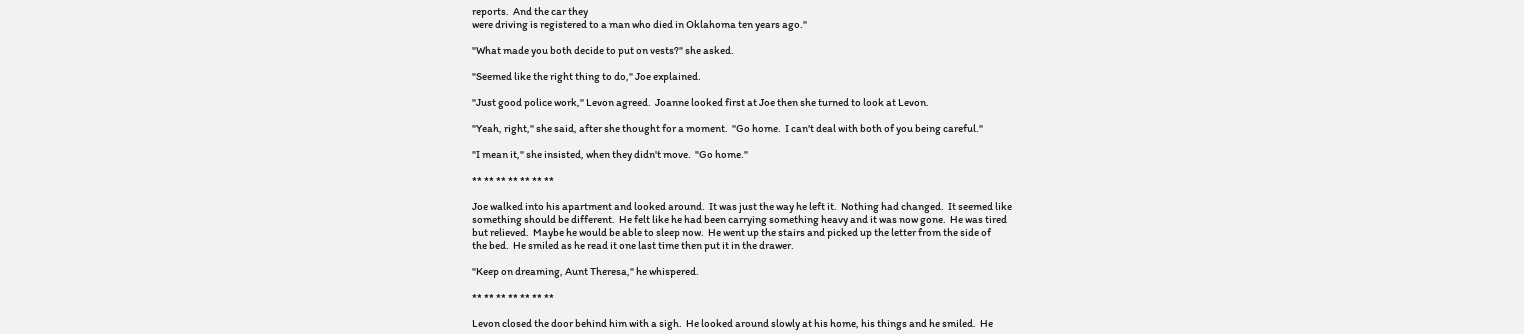reports.  And the car they
were driving is registered to a man who died in Oklahoma ten years ago."

"What made you both decide to put on vests?" she asked.

"Seemed like the right thing to do," Joe explained.

"Just good police work," Levon agreed.  Joanne looked first at Joe then she turned to look at Levon.

"Yeah, right," she said, after she thought for a moment.  "Go home.  I can't deal with both of you being careful."

"I mean it," she insisted, when they didn't move.  "Go home."

** ** ** ** ** ** **

Joe walked into his apartment and looked around.  It was just the way he left it.  Nothing had changed.  It seemed like
something should be different.  He felt like he had been carrying something heavy and it was now gone.  He was tired
but relieved.  Maybe he would be able to sleep now.  He went up the stairs and picked up the letter from the side of
the bed.  He smiled as he read it one last time then put it in the drawer.

"Keep on dreaming, Aunt Theresa," he whispered.

** ** ** ** ** ** **

Levon closed the door behind him with a sigh.  He looked around slowly at his home, his things and he smiled.  He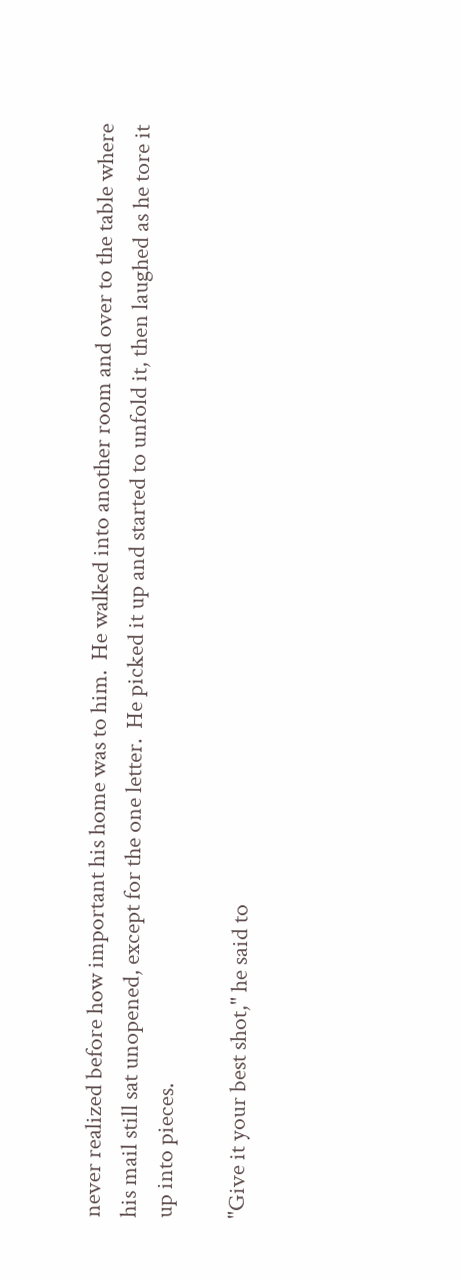never realized before how important his home was to him.  He walked into another room and over to the table where
his mail still sat unopened, except for the one letter.  He picked it up and started to unfold it, then laughed as he tore it
up into pieces.

"Give it your best shot," he said to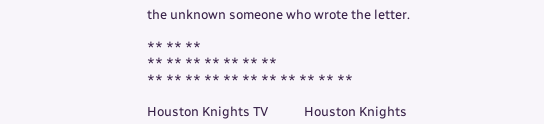the unknown someone who wrote the letter.

** ** **
** ** ** ** ** ** **
** ** ** ** ** ** ** ** ** ** **

Houston Knights TV            Houston Knights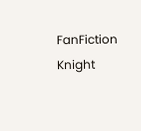FanFiction            Knight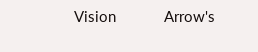Vision            Arrow's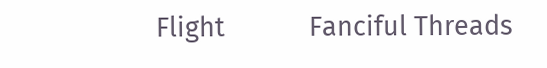Flight            Fanciful Threads